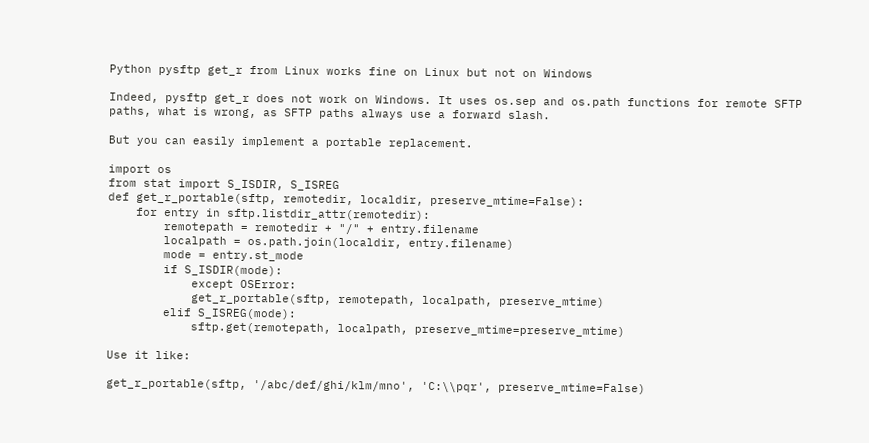Python pysftp get_r from Linux works fine on Linux but not on Windows

Indeed, pysftp get_r does not work on Windows. It uses os.sep and os.path functions for remote SFTP paths, what is wrong, as SFTP paths always use a forward slash.

But you can easily implement a portable replacement.

import os
from stat import S_ISDIR, S_ISREG
def get_r_portable(sftp, remotedir, localdir, preserve_mtime=False):
    for entry in sftp.listdir_attr(remotedir):
        remotepath = remotedir + "/" + entry.filename
        localpath = os.path.join(localdir, entry.filename)
        mode = entry.st_mode
        if S_ISDIR(mode):
            except OSError:
            get_r_portable(sftp, remotepath, localpath, preserve_mtime)
        elif S_ISREG(mode):
            sftp.get(remotepath, localpath, preserve_mtime=preserve_mtime)

Use it like:

get_r_portable(sftp, '/abc/def/ghi/klm/mno', 'C:\\pqr', preserve_mtime=False)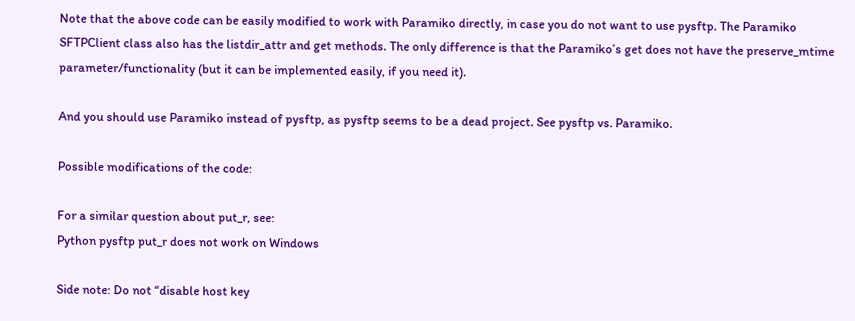Note that the above code can be easily modified to work with Paramiko directly, in case you do not want to use pysftp. The Paramiko SFTPClient class also has the listdir_attr and get methods. The only difference is that the Paramiko’s get does not have the preserve_mtime parameter/functionality (but it can be implemented easily, if you need it).

And you should use Paramiko instead of pysftp, as pysftp seems to be a dead project. See pysftp vs. Paramiko.

Possible modifications of the code:

For a similar question about put_r, see:
Python pysftp put_r does not work on Windows

Side note: Do not “disable host key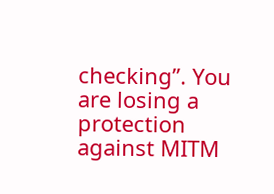checking”. You are losing a protection against MITM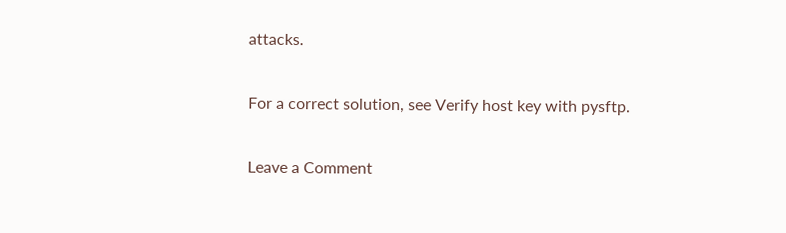attacks.

For a correct solution, see Verify host key with pysftp.

Leave a Comment